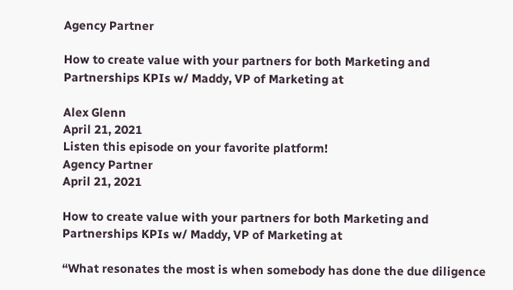Agency Partner

How to create value with your partners for both Marketing and Partnerships KPIs w/ Maddy, VP of Marketing at

Alex Glenn
April 21, 2021
Listen this episode on your favorite platform!
Agency Partner
April 21, 2021

How to create value with your partners for both Marketing and Partnerships KPIs w/ Maddy, VP of Marketing at

“What resonates the most is when somebody has done the due diligence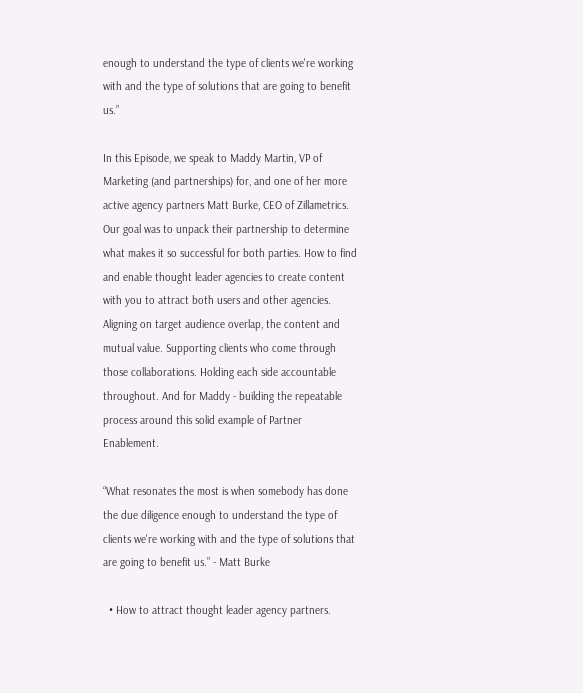enough to understand the type of clients we're working with and the type of solutions that are going to benefit us.”

In this Episode, we speak to Maddy Martin, VP of Marketing (and partnerships) for, and one of her more active agency partners Matt Burke, CEO of Zillametrics. Our goal was to unpack their partnership to determine what makes it so successful for both parties. How to find and enable thought leader agencies to create content with you to attract both users and other agencies. Aligning on target audience overlap, the content and mutual value. Supporting clients who come through those collaborations. Holding each side accountable throughout. And for Maddy - building the repeatable process around this solid example of Partner Enablement.

“What resonates the most is when somebody has done the due diligence enough to understand the type of clients we're working with and the type of solutions that are going to benefit us.” - Matt Burke

  • How to attract thought leader agency partners.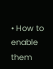• How to enable them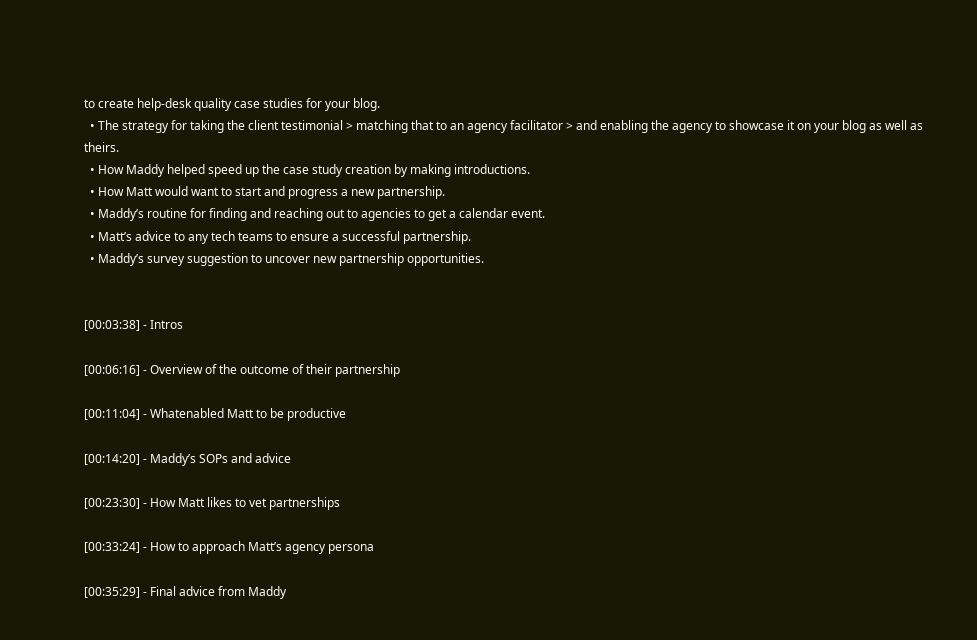to create help-desk quality case studies for your blog.
  • The strategy for taking the client testimonial > matching that to an agency facilitator > and enabling the agency to showcase it on your blog as well as theirs.
  • How Maddy helped speed up the case study creation by making introductions.
  • How Matt would want to start and progress a new partnership.
  • Maddy’s routine for finding and reaching out to agencies to get a calendar event.
  • Matt’s advice to any tech teams to ensure a successful partnership.
  • Maddy’s survey suggestion to uncover new partnership opportunities.


[00:03:38] - Intros

[00:06:16] - Overview of the outcome of their partnership

[00:11:04] - Whatenabled Matt to be productive

[00:14:20] - Maddy’s SOPs and advice

[00:23:30] - How Matt likes to vet partnerships

[00:33:24] - How to approach Matt’s agency persona

[00:35:29] - Final advice from Maddy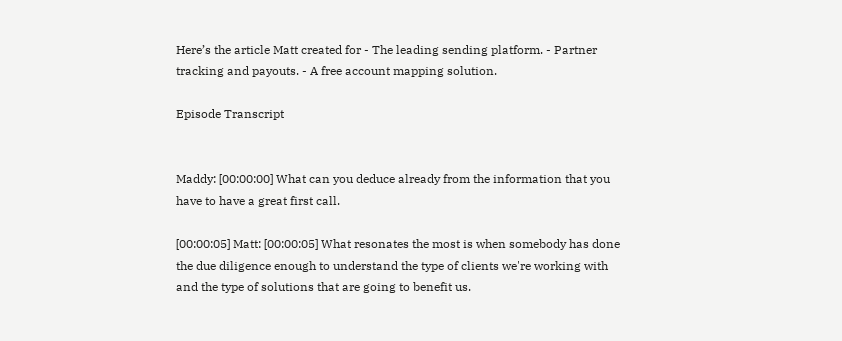Here’s the article Matt created for - The leading sending platform. - Partner tracking and payouts. - A free account mapping solution.

Episode Transcript


Maddy: [00:00:00] What can you deduce already from the information that you have to have a great first call.

[00:00:05] Matt: [00:00:05] What resonates the most is when somebody has done the due diligence enough to understand the type of clients we're working with and the type of solutions that are going to benefit us.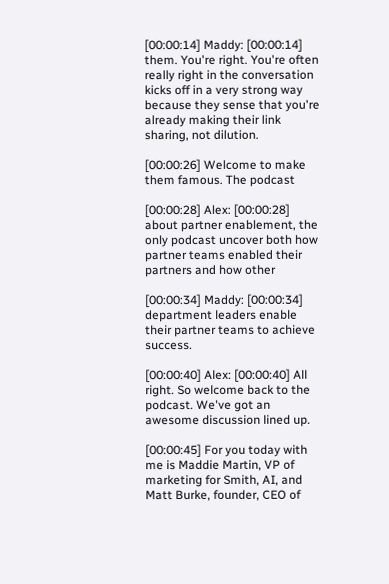[00:00:14] Maddy: [00:00:14] them. You're right. You're often really right in the conversation kicks off in a very strong way because they sense that you're already making their link sharing, not dilution.

[00:00:26] Welcome to make them famous. The podcast

[00:00:28] Alex: [00:00:28] about partner enablement, the only podcast uncover both how partner teams enabled their partners and how other

[00:00:34] Maddy: [00:00:34] department leaders enable their partner teams to achieve success.

[00:00:40] Alex: [00:00:40] All right. So welcome back to the podcast. We've got an awesome discussion lined up.

[00:00:45] For you today with me is Maddie Martin, VP of marketing for Smith, AI, and Matt Burke, founder, CEO of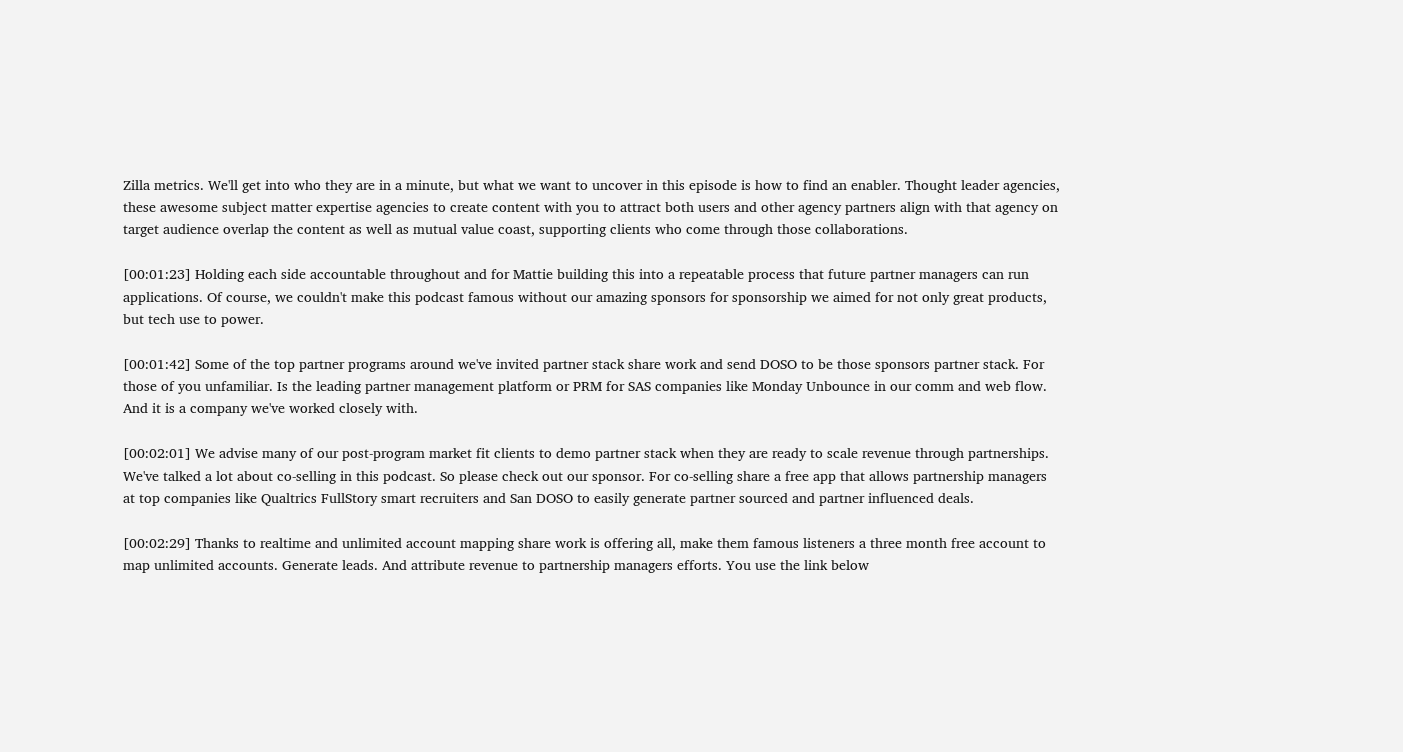Zilla metrics. We'll get into who they are in a minute, but what we want to uncover in this episode is how to find an enabler. Thought leader agencies, these awesome subject matter expertise agencies to create content with you to attract both users and other agency partners align with that agency on target audience overlap the content as well as mutual value coast, supporting clients who come through those collaborations.

[00:01:23] Holding each side accountable throughout and for Mattie building this into a repeatable process that future partner managers can run applications. Of course, we couldn't make this podcast famous without our amazing sponsors for sponsorship we aimed for not only great products, but tech use to power.

[00:01:42] Some of the top partner programs around we've invited partner stack share work and send DOSO to be those sponsors partner stack. For those of you unfamiliar. Is the leading partner management platform or PRM for SAS companies like Monday Unbounce in our comm and web flow. And it is a company we've worked closely with.

[00:02:01] We advise many of our post-program market fit clients to demo partner stack when they are ready to scale revenue through partnerships. We've talked a lot about co-selling in this podcast. So please check out our sponsor. For co-selling share a free app that allows partnership managers at top companies like Qualtrics FullStory smart recruiters and San DOSO to easily generate partner sourced and partner influenced deals.

[00:02:29] Thanks to realtime and unlimited account mapping share work is offering all, make them famous listeners a three month free account to map unlimited accounts. Generate leads. And attribute revenue to partnership managers efforts. You use the link below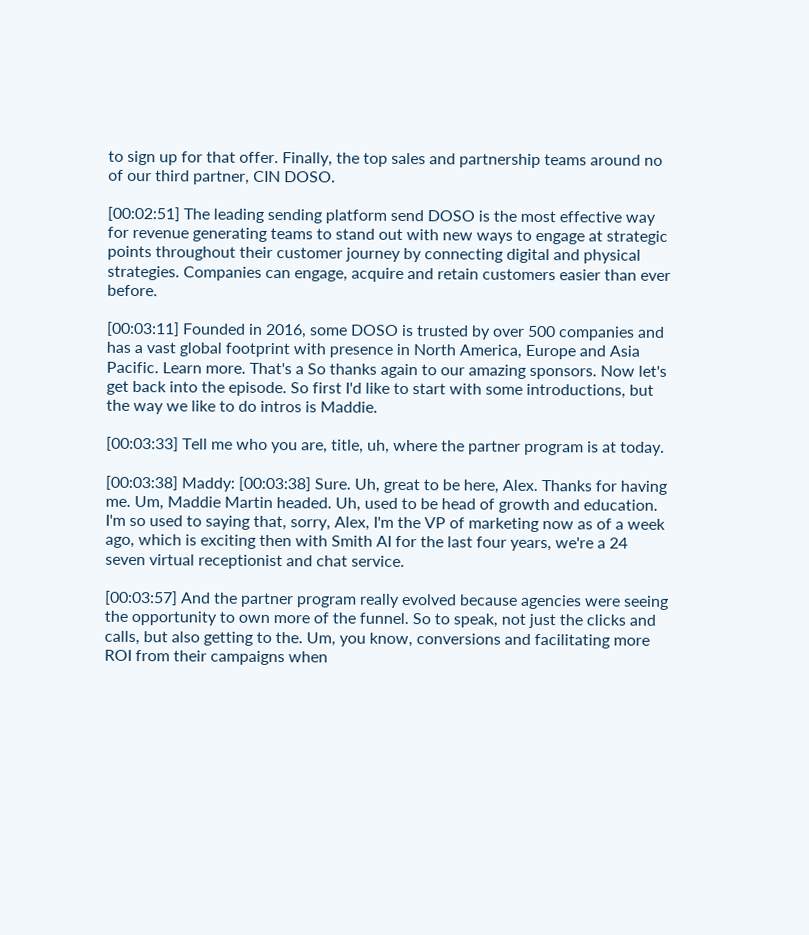to sign up for that offer. Finally, the top sales and partnership teams around no of our third partner, CIN DOSO.

[00:02:51] The leading sending platform send DOSO is the most effective way for revenue generating teams to stand out with new ways to engage at strategic points throughout their customer journey by connecting digital and physical strategies. Companies can engage, acquire and retain customers easier than ever before.

[00:03:11] Founded in 2016, some DOSO is trusted by over 500 companies and has a vast global footprint with presence in North America, Europe and Asia Pacific. Learn more. That's a So thanks again to our amazing sponsors. Now let's get back into the episode. So first I'd like to start with some introductions, but the way we like to do intros is Maddie.

[00:03:33] Tell me who you are, title, uh, where the partner program is at today.

[00:03:38] Maddy: [00:03:38] Sure. Uh, great to be here, Alex. Thanks for having me. Um, Maddie Martin headed. Uh, used to be head of growth and education. I'm so used to saying that, sorry, Alex, I'm the VP of marketing now as of a week ago, which is exciting then with Smith AI for the last four years, we're a 24 seven virtual receptionist and chat service.

[00:03:57] And the partner program really evolved because agencies were seeing the opportunity to own more of the funnel. So to speak, not just the clicks and calls, but also getting to the. Um, you know, conversions and facilitating more ROI from their campaigns when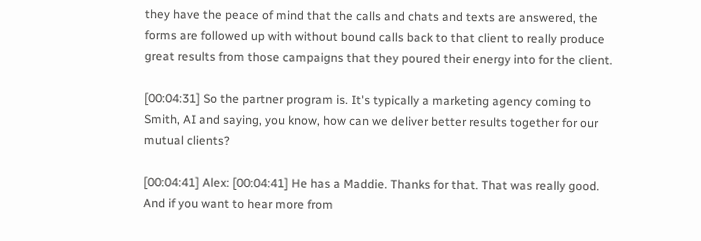they have the peace of mind that the calls and chats and texts are answered, the forms are followed up with without bound calls back to that client to really produce great results from those campaigns that they poured their energy into for the client.

[00:04:31] So the partner program is. It's typically a marketing agency coming to Smith, AI and saying, you know, how can we deliver better results together for our mutual clients?

[00:04:41] Alex: [00:04:41] He has a Maddie. Thanks for that. That was really good. And if you want to hear more from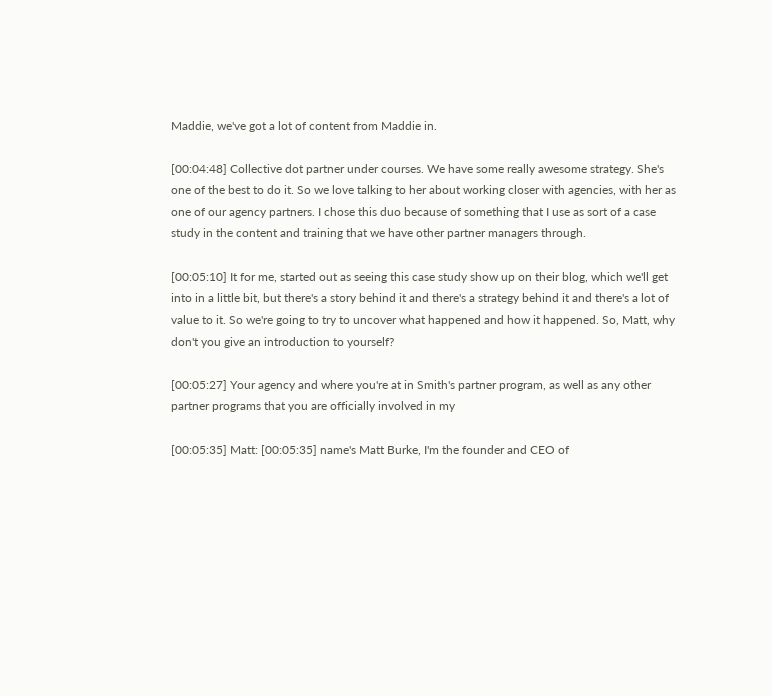Maddie, we've got a lot of content from Maddie in.

[00:04:48] Collective dot partner under courses. We have some really awesome strategy. She's one of the best to do it. So we love talking to her about working closer with agencies, with her as one of our agency partners. I chose this duo because of something that I use as sort of a case study in the content and training that we have other partner managers through.

[00:05:10] It for me, started out as seeing this case study show up on their blog, which we'll get into in a little bit, but there's a story behind it and there's a strategy behind it and there's a lot of value to it. So we're going to try to uncover what happened and how it happened. So, Matt, why don't you give an introduction to yourself?

[00:05:27] Your agency and where you're at in Smith's partner program, as well as any other partner programs that you are officially involved in my

[00:05:35] Matt: [00:05:35] name's Matt Burke, I'm the founder and CEO of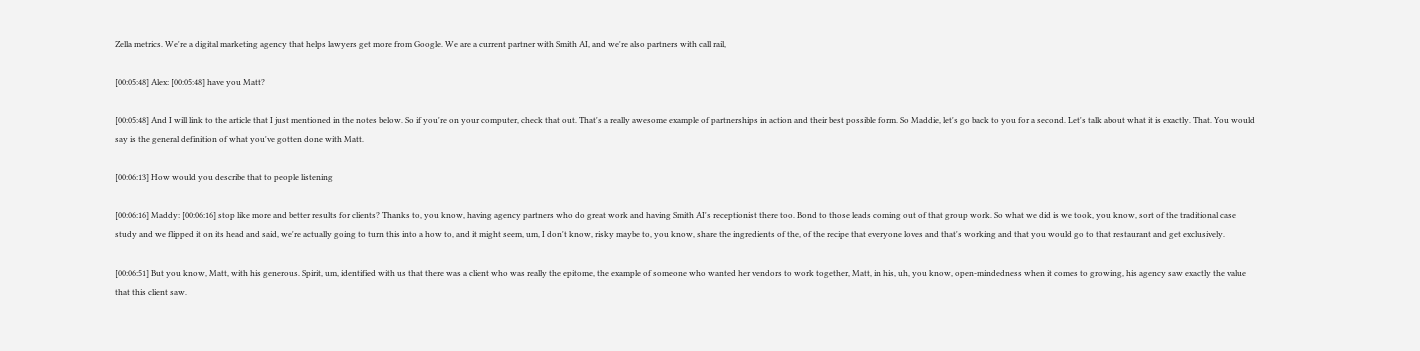Zella metrics. We're a digital marketing agency that helps lawyers get more from Google. We are a current partner with Smith AI, and we're also partners with call rail,

[00:05:48] Alex: [00:05:48] have you Matt?

[00:05:48] And I will link to the article that I just mentioned in the notes below. So if you're on your computer, check that out. That's a really awesome example of partnerships in action and their best possible form. So Maddie, let's go back to you for a second. Let's talk about what it is exactly. That. You would say is the general definition of what you've gotten done with Matt.

[00:06:13] How would you describe that to people listening

[00:06:16] Maddy: [00:06:16] stop like more and better results for clients? Thanks to, you know, having agency partners who do great work and having Smith AI's receptionist there too. Bond to those leads coming out of that group work. So what we did is we took, you know, sort of the traditional case study and we flipped it on its head and said, we're actually going to turn this into a how to, and it might seem, um, I don't know, risky maybe to, you know, share the ingredients of the, of the recipe that everyone loves and that's working and that you would go to that restaurant and get exclusively.

[00:06:51] But you know, Matt, with his generous. Spirit, um, identified with us that there was a client who was really the epitome, the example of someone who wanted her vendors to work together, Matt, in his, uh, you know, open-mindedness when it comes to growing, his agency saw exactly the value that this client saw.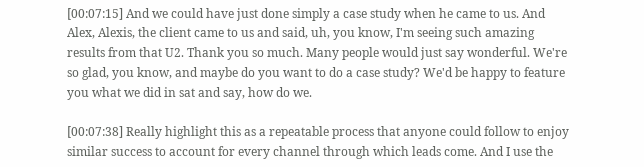[00:07:15] And we could have just done simply a case study when he came to us. And Alex, Alexis, the client came to us and said, uh, you know, I'm seeing such amazing results from that U2. Thank you so much. Many people would just say wonderful. We're so glad, you know, and maybe do you want to do a case study? We'd be happy to feature you what we did in sat and say, how do we.

[00:07:38] Really highlight this as a repeatable process that anyone could follow to enjoy similar success to account for every channel through which leads come. And I use the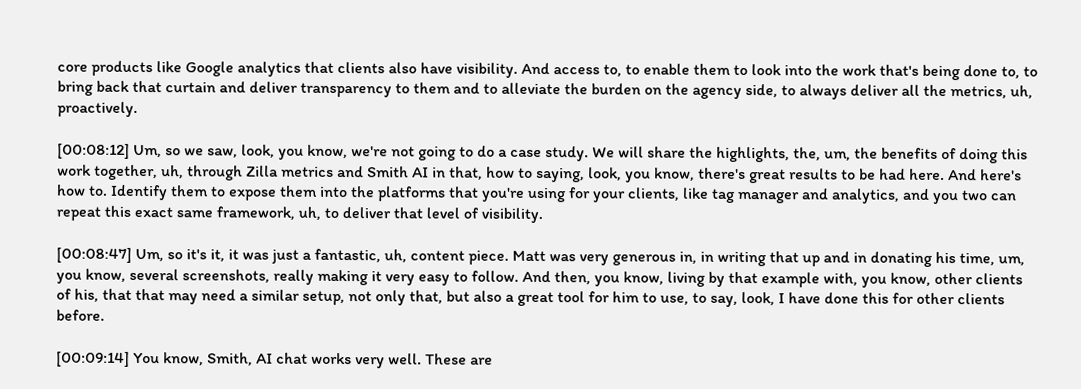core products like Google analytics that clients also have visibility. And access to, to enable them to look into the work that's being done to, to bring back that curtain and deliver transparency to them and to alleviate the burden on the agency side, to always deliver all the metrics, uh, proactively.

[00:08:12] Um, so we saw, look, you know, we're not going to do a case study. We will share the highlights, the, um, the benefits of doing this work together, uh, through Zilla metrics and Smith AI in that, how to saying, look, you know, there's great results to be had here. And here's how to. Identify them to expose them into the platforms that you're using for your clients, like tag manager and analytics, and you two can repeat this exact same framework, uh, to deliver that level of visibility.

[00:08:47] Um, so it's it, it was just a fantastic, uh, content piece. Matt was very generous in, in writing that up and in donating his time, um, you know, several screenshots, really making it very easy to follow. And then, you know, living by that example with, you know, other clients of his, that that may need a similar setup, not only that, but also a great tool for him to use, to say, look, I have done this for other clients before.

[00:09:14] You know, Smith, AI chat works very well. These are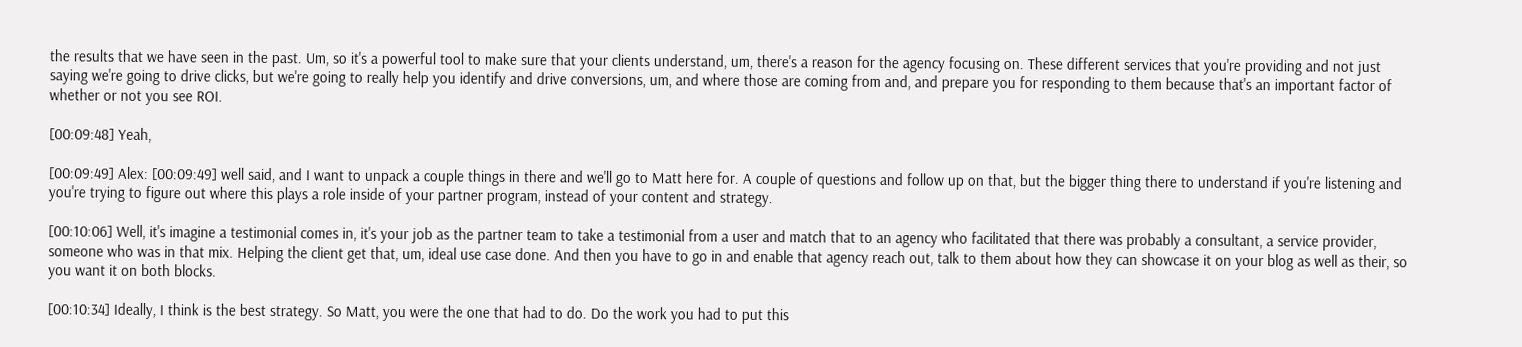the results that we have seen in the past. Um, so it's a powerful tool to make sure that your clients understand, um, there's a reason for the agency focusing on. These different services that you're providing and not just saying we're going to drive clicks, but we're going to really help you identify and drive conversions, um, and where those are coming from and, and prepare you for responding to them because that's an important factor of whether or not you see ROI.

[00:09:48] Yeah,

[00:09:49] Alex: [00:09:49] well said, and I want to unpack a couple things in there and we'll go to Matt here for. A couple of questions and follow up on that, but the bigger thing there to understand if you're listening and you're trying to figure out where this plays a role inside of your partner program, instead of your content and strategy.

[00:10:06] Well, it's imagine a testimonial comes in, it's your job as the partner team to take a testimonial from a user and match that to an agency who facilitated that there was probably a consultant, a service provider, someone who was in that mix. Helping the client get that, um, ideal use case done. And then you have to go in and enable that agency reach out, talk to them about how they can showcase it on your blog as well as their, so you want it on both blocks.

[00:10:34] Ideally, I think is the best strategy. So Matt, you were the one that had to do. Do the work you had to put this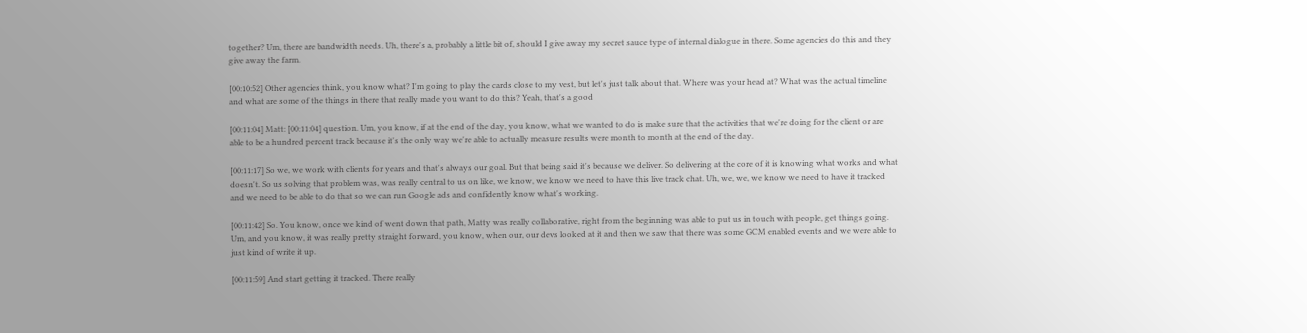together? Um, there are bandwidth needs. Uh, there's a, probably a little bit of, should I give away my secret sauce type of internal dialogue in there. Some agencies do this and they give away the farm.

[00:10:52] Other agencies think, you know what? I'm going to play the cards close to my vest, but let's just talk about that. Where was your head at? What was the actual timeline and what are some of the things in there that really made you want to do this? Yeah, that's a good

[00:11:04] Matt: [00:11:04] question. Um, you know, if at the end of the day, you know, what we wanted to do is make sure that the activities that we're doing for the client or are able to be a hundred percent track because it's the only way we're able to actually measure results were month to month at the end of the day.

[00:11:17] So we, we work with clients for years and that's always our goal. But that being said it's because we deliver. So delivering at the core of it is knowing what works and what doesn't. So us solving that problem was, was really central to us on like, we know, we know we need to have this live track chat. Uh, we, we, we know we need to have it tracked and we need to be able to do that so we can run Google ads and confidently know what's working.

[00:11:42] So. You know, once we kind of went down that path, Matty was really collaborative, right from the beginning was able to put us in touch with people, get things going. Um, and you know, it was really pretty straight forward, you know, when our, our devs looked at it and then we saw that there was some GCM enabled events and we were able to just kind of write it up.

[00:11:59] And start getting it tracked. There really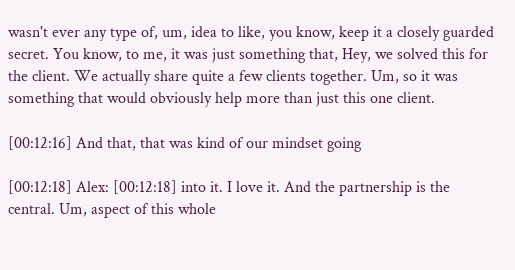wasn't ever any type of, um, idea to like, you know, keep it a closely guarded secret. You know, to me, it was just something that, Hey, we solved this for the client. We actually share quite a few clients together. Um, so it was something that would obviously help more than just this one client.

[00:12:16] And that, that was kind of our mindset going

[00:12:18] Alex: [00:12:18] into it. I love it. And the partnership is the central. Um, aspect of this whole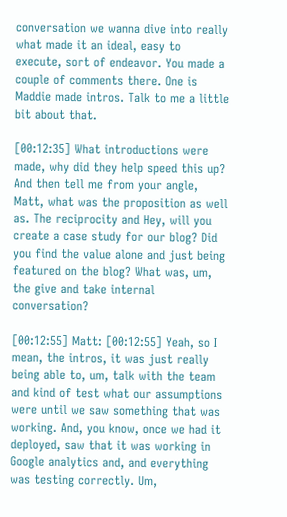conversation we wanna dive into really what made it an ideal, easy to execute, sort of endeavor. You made a couple of comments there. One is Maddie made intros. Talk to me a little bit about that.

[00:12:35] What introductions were made, why did they help speed this up? And then tell me from your angle, Matt, what was the proposition as well as. The reciprocity and Hey, will you create a case study for our blog? Did you find the value alone and just being featured on the blog? What was, um, the give and take internal conversation?

[00:12:55] Matt: [00:12:55] Yeah, so I mean, the intros, it was just really being able to, um, talk with the team and kind of test what our assumptions were until we saw something that was working. And, you know, once we had it deployed, saw that it was working in Google analytics and, and everything was testing correctly. Um,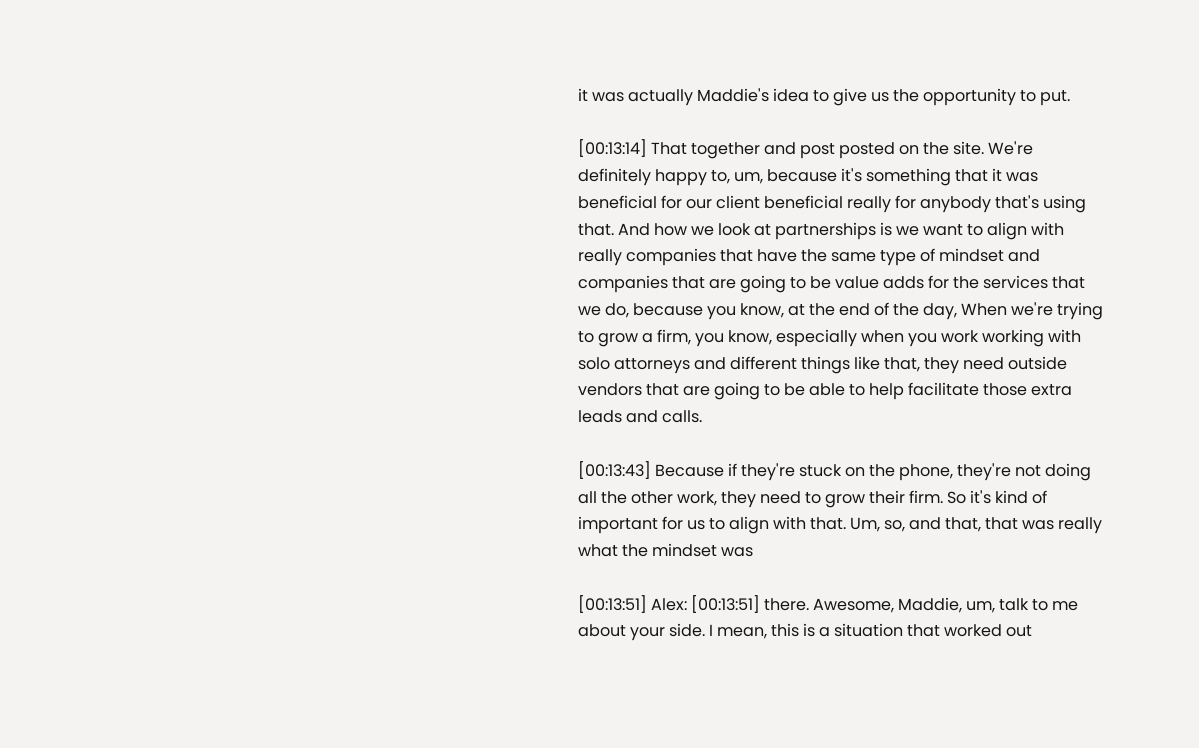it was actually Maddie's idea to give us the opportunity to put.

[00:13:14] That together and post posted on the site. We're definitely happy to, um, because it's something that it was beneficial for our client beneficial really for anybody that's using that. And how we look at partnerships is we want to align with really companies that have the same type of mindset and companies that are going to be value adds for the services that we do, because you know, at the end of the day, When we're trying to grow a firm, you know, especially when you work working with solo attorneys and different things like that, they need outside vendors that are going to be able to help facilitate those extra leads and calls.

[00:13:43] Because if they're stuck on the phone, they're not doing all the other work, they need to grow their firm. So it's kind of important for us to align with that. Um, so, and that, that was really what the mindset was

[00:13:51] Alex: [00:13:51] there. Awesome, Maddie, um, talk to me about your side. I mean, this is a situation that worked out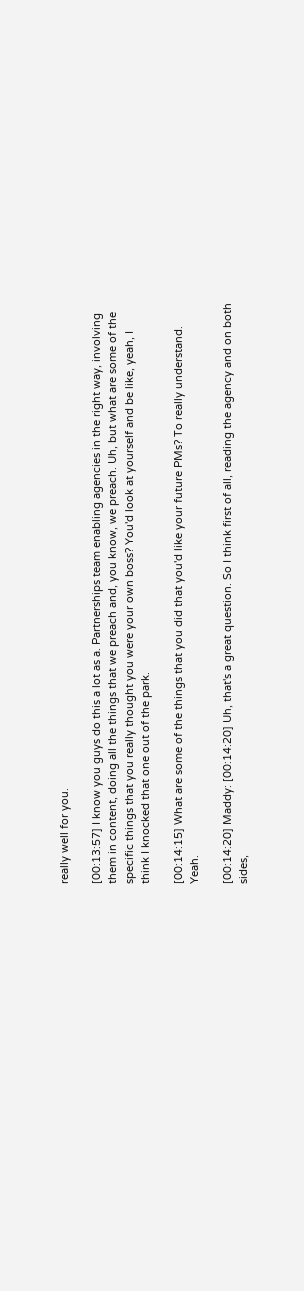really well for you.

[00:13:57] I know you guys do this a lot as a. Partnerships team enabling agencies in the right way, involving them in content, doing all the things that we preach and, you know, we preach. Uh, but what are some of the specific things that you really thought you were your own boss? You'd look at yourself and be like, yeah, I think I knocked that one out of the park.

[00:14:15] What are some of the things that you did that you'd like your future PMs? To really understand. Yeah.

[00:14:20] Maddy: [00:14:20] Uh, that's a great question. So I think first of all, reading the agency and on both sides,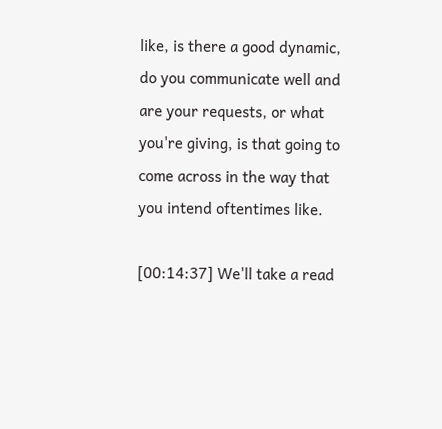like, is there a good dynamic, do you communicate well and are your requests, or what you're giving, is that going to come across in the way that you intend oftentimes like.

[00:14:37] We'll take a read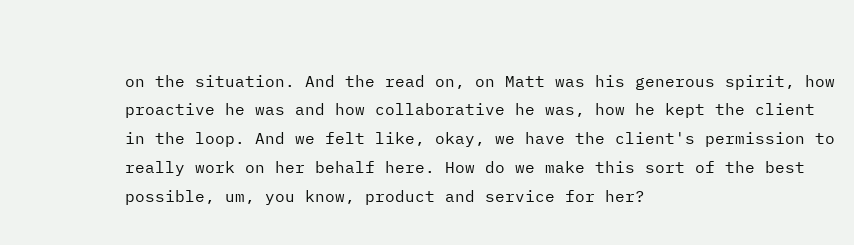on the situation. And the read on, on Matt was his generous spirit, how proactive he was and how collaborative he was, how he kept the client in the loop. And we felt like, okay, we have the client's permission to really work on her behalf here. How do we make this sort of the best possible, um, you know, product and service for her?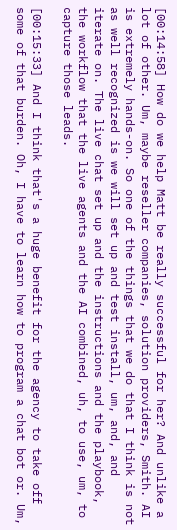[00:14:58] How do we help Matt be really successful for her? And unlike a lot of other. Um, maybe reseller companies, solution providers, Smith. AI is extremely hands-on. So one of the things that we do that I think is not as well recognized is we will set up and test install, um, and, and iterate on. The live chat set up and the instructions and the playbook, the workflow that the live agents and the AI combined, uh, to use, um, to capture those leads.

[00:15:33] And I think that's a huge benefit for the agency to take off some of that burden. Oh, I have to learn how to program a chat bot or. Um,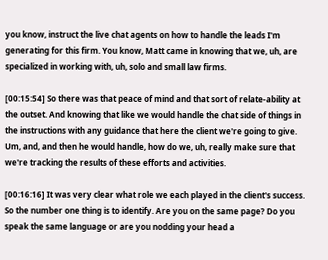you know, instruct the live chat agents on how to handle the leads I'm generating for this firm. You know, Matt came in knowing that we, uh, are specialized in working with, uh, solo and small law firms.

[00:15:54] So there was that peace of mind and that sort of relate-ability at the outset. And knowing that like we would handle the chat side of things in the instructions with any guidance that here the client we're going to give. Um, and, and then he would handle, how do we, uh, really make sure that we're tracking the results of these efforts and activities.

[00:16:16] It was very clear what role we each played in the client's success. So the number one thing is to identify. Are you on the same page? Do you speak the same language or are you nodding your head a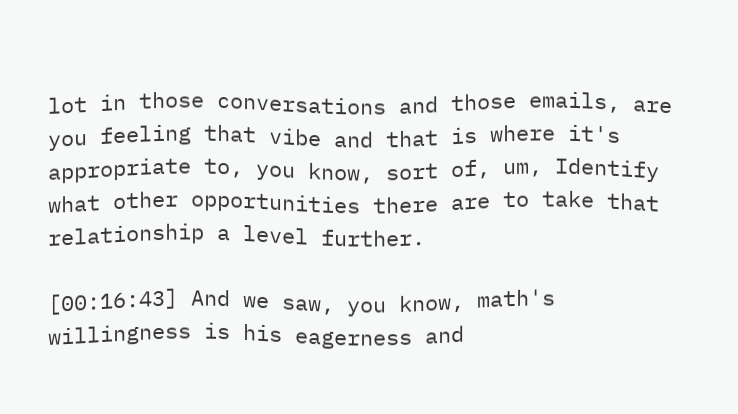lot in those conversations and those emails, are you feeling that vibe and that is where it's appropriate to, you know, sort of, um, Identify what other opportunities there are to take that relationship a level further.

[00:16:43] And we saw, you know, math's willingness is his eagerness and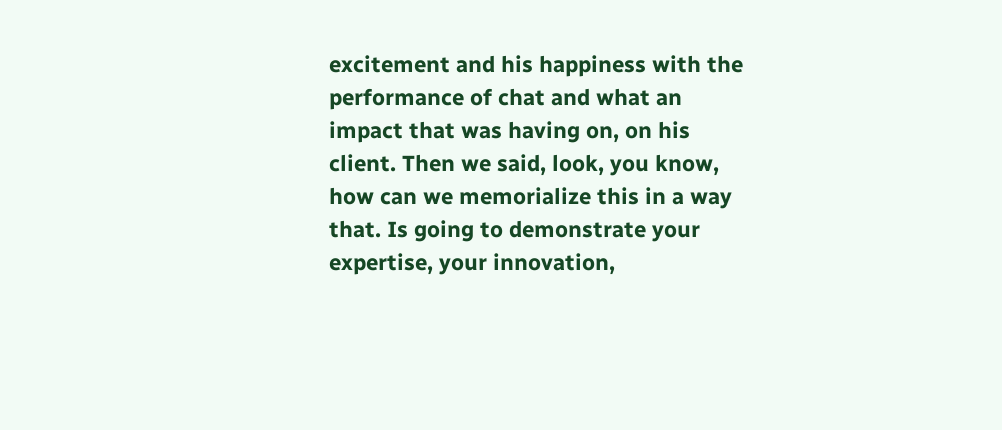excitement and his happiness with the performance of chat and what an impact that was having on, on his client. Then we said, look, you know, how can we memorialize this in a way that. Is going to demonstrate your expertise, your innovation,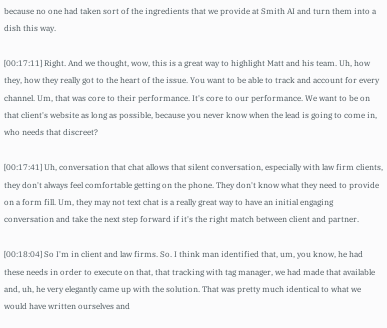because no one had taken sort of the ingredients that we provide at Smith AI and turn them into a dish this way.

[00:17:11] Right. And we thought, wow, this is a great way to highlight Matt and his team. Uh, how they, how they really got to the heart of the issue. You want to be able to track and account for every channel. Um, that was core to their performance. It's core to our performance. We want to be on that client's website as long as possible, because you never know when the lead is going to come in, who needs that discreet?

[00:17:41] Uh, conversation that chat allows that silent conversation, especially with law firm clients, they don't always feel comfortable getting on the phone. They don't know what they need to provide on a form fill. Um, they may not text chat is a really great way to have an initial engaging conversation and take the next step forward if it's the right match between client and partner.

[00:18:04] So I'm in client and law firms. So. I think man identified that, um, you know, he had these needs in order to execute on that, that tracking with tag manager, we had made that available and, uh, he very elegantly came up with the solution. That was pretty much identical to what we would have written ourselves and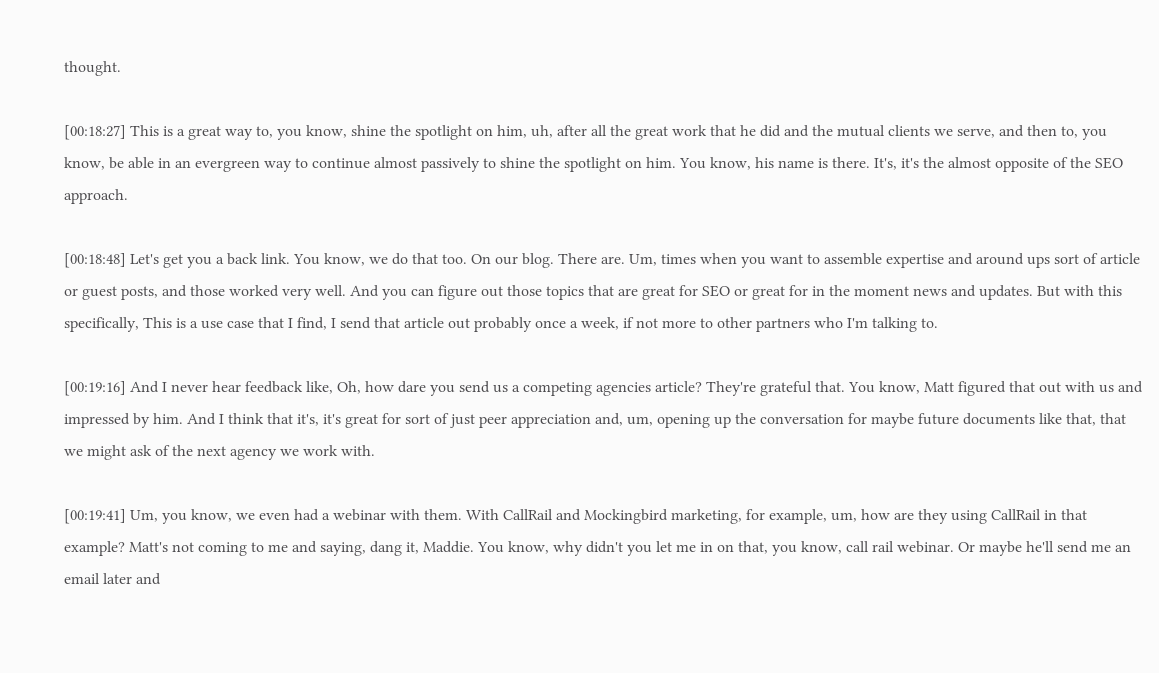thought.

[00:18:27] This is a great way to, you know, shine the spotlight on him, uh, after all the great work that he did and the mutual clients we serve, and then to, you know, be able in an evergreen way to continue almost passively to shine the spotlight on him. You know, his name is there. It's, it's the almost opposite of the SEO approach.

[00:18:48] Let's get you a back link. You know, we do that too. On our blog. There are. Um, times when you want to assemble expertise and around ups sort of article or guest posts, and those worked very well. And you can figure out those topics that are great for SEO or great for in the moment news and updates. But with this specifically, This is a use case that I find, I send that article out probably once a week, if not more to other partners who I'm talking to.

[00:19:16] And I never hear feedback like, Oh, how dare you send us a competing agencies article? They're grateful that. You know, Matt figured that out with us and impressed by him. And I think that it's, it's great for sort of just peer appreciation and, um, opening up the conversation for maybe future documents like that, that we might ask of the next agency we work with.

[00:19:41] Um, you know, we even had a webinar with them. With CallRail and Mockingbird marketing, for example, um, how are they using CallRail in that example? Matt's not coming to me and saying, dang it, Maddie. You know, why didn't you let me in on that, you know, call rail webinar. Or maybe he'll send me an email later and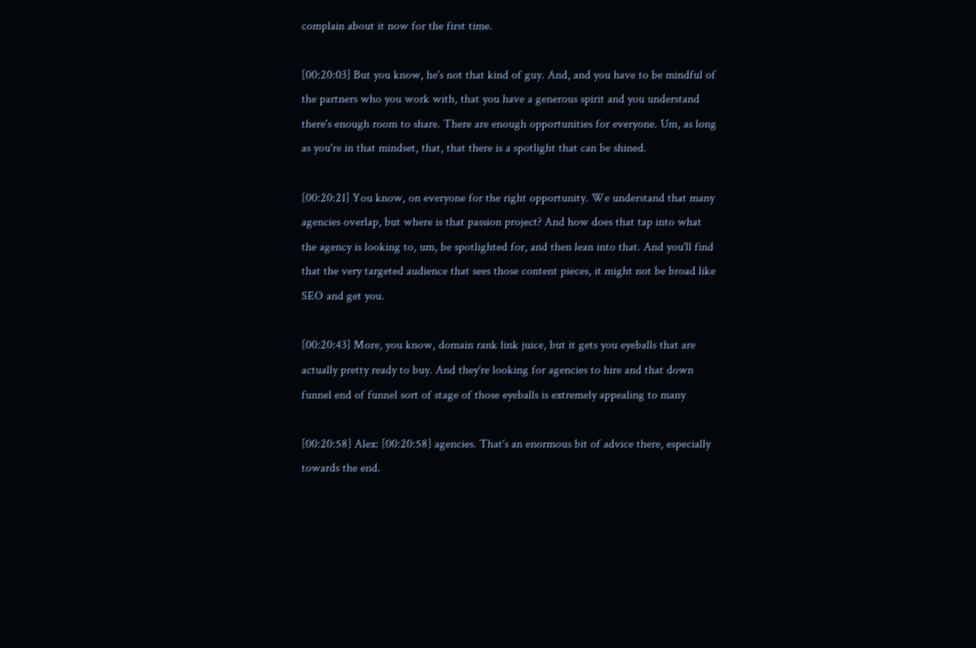complain about it now for the first time.

[00:20:03] But you know, he's not that kind of guy. And, and you have to be mindful of the partners who you work with, that you have a generous spirit and you understand there's enough room to share. There are enough opportunities for everyone. Um, as long as you're in that mindset, that, that there is a spotlight that can be shined.

[00:20:21] You know, on everyone for the right opportunity. We understand that many agencies overlap, but where is that passion project? And how does that tap into what the agency is looking to, um, be spotlighted for, and then lean into that. And you'll find that the very targeted audience that sees those content pieces, it might not be broad like SEO and get you.

[00:20:43] More, you know, domain rank link juice, but it gets you eyeballs that are actually pretty ready to buy. And they're looking for agencies to hire and that down funnel end of funnel sort of stage of those eyeballs is extremely appealing to many

[00:20:58] Alex: [00:20:58] agencies. That's an enormous bit of advice there, especially towards the end.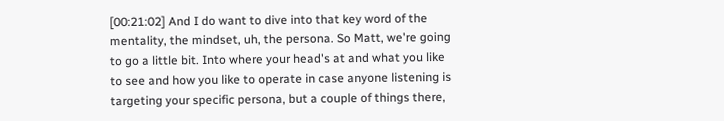[00:21:02] And I do want to dive into that key word of the mentality, the mindset, uh, the persona. So Matt, we're going to go a little bit. Into where your head's at and what you like to see and how you like to operate in case anyone listening is targeting your specific persona, but a couple of things there,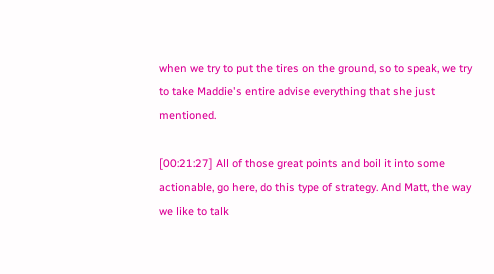when we try to put the tires on the ground, so to speak, we try to take Maddie's entire advise everything that she just mentioned.

[00:21:27] All of those great points and boil it into some actionable, go here, do this type of strategy. And Matt, the way we like to talk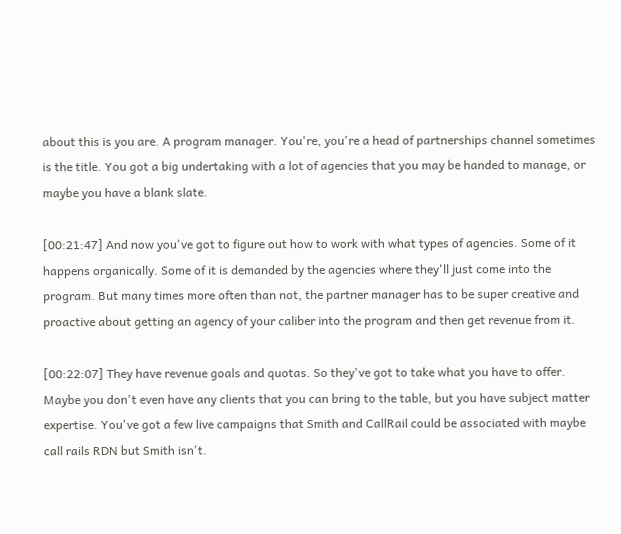about this is you are. A program manager. You're, you're a head of partnerships channel sometimes is the title. You got a big undertaking with a lot of agencies that you may be handed to manage, or maybe you have a blank slate.

[00:21:47] And now you've got to figure out how to work with what types of agencies. Some of it happens organically. Some of it is demanded by the agencies where they'll just come into the program. But many times more often than not, the partner manager has to be super creative and proactive about getting an agency of your caliber into the program and then get revenue from it.

[00:22:07] They have revenue goals and quotas. So they've got to take what you have to offer. Maybe you don't even have any clients that you can bring to the table, but you have subject matter expertise. You've got a few live campaigns that Smith and CallRail could be associated with maybe call rails RDN but Smith isn't.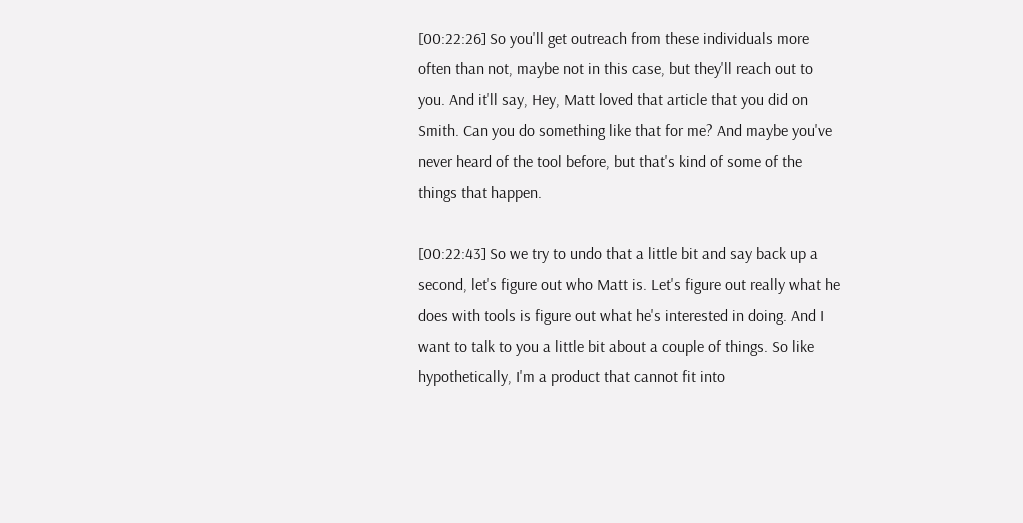[00:22:26] So you'll get outreach from these individuals more often than not, maybe not in this case, but they'll reach out to you. And it'll say, Hey, Matt loved that article that you did on Smith. Can you do something like that for me? And maybe you've never heard of the tool before, but that's kind of some of the things that happen.

[00:22:43] So we try to undo that a little bit and say back up a second, let's figure out who Matt is. Let's figure out really what he does with tools is figure out what he's interested in doing. And I want to talk to you a little bit about a couple of things. So like hypothetically, I'm a product that cannot fit into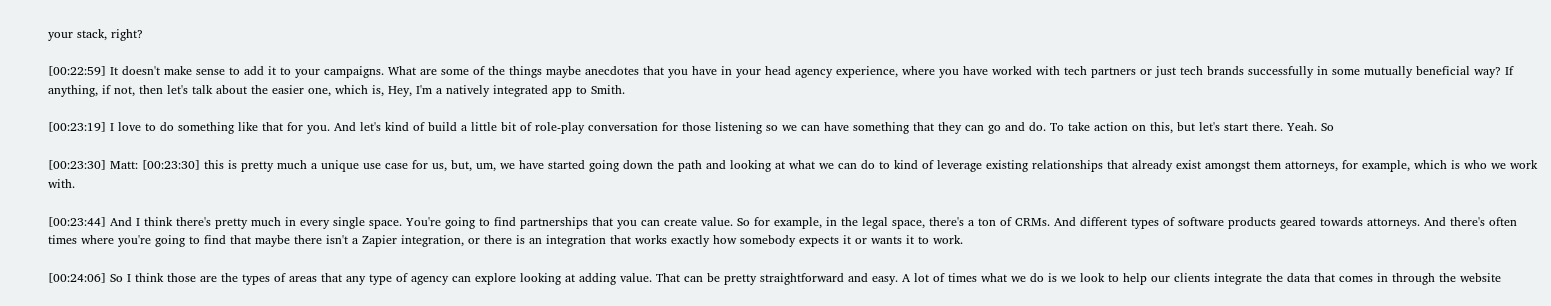your stack, right?

[00:22:59] It doesn't make sense to add it to your campaigns. What are some of the things maybe anecdotes that you have in your head agency experience, where you have worked with tech partners or just tech brands successfully in some mutually beneficial way? If anything, if not, then let's talk about the easier one, which is, Hey, I'm a natively integrated app to Smith.

[00:23:19] I love to do something like that for you. And let's kind of build a little bit of role-play conversation for those listening so we can have something that they can go and do. To take action on this, but let's start there. Yeah. So

[00:23:30] Matt: [00:23:30] this is pretty much a unique use case for us, but, um, we have started going down the path and looking at what we can do to kind of leverage existing relationships that already exist amongst them attorneys, for example, which is who we work with.

[00:23:44] And I think there's pretty much in every single space. You're going to find partnerships that you can create value. So for example, in the legal space, there's a ton of CRMs. And different types of software products geared towards attorneys. And there's often times where you're going to find that maybe there isn't a Zapier integration, or there is an integration that works exactly how somebody expects it or wants it to work.

[00:24:06] So I think those are the types of areas that any type of agency can explore looking at adding value. That can be pretty straightforward and easy. A lot of times what we do is we look to help our clients integrate the data that comes in through the website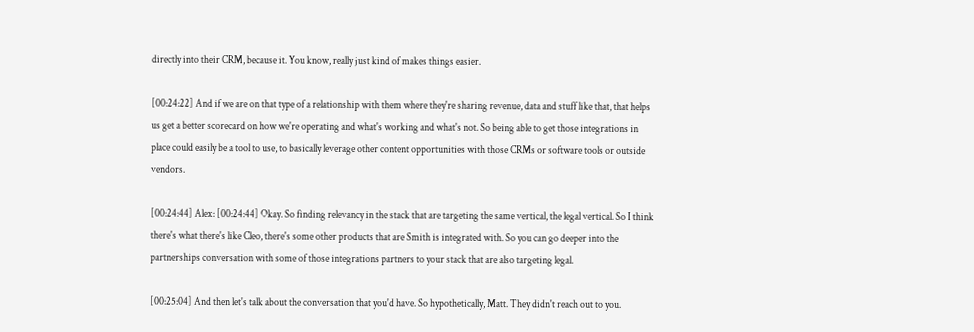directly into their CRM, because it. You know, really just kind of makes things easier.

[00:24:22] And if we are on that type of a relationship with them where they're sharing revenue, data and stuff like that, that helps us get a better scorecard on how we're operating and what's working and what's not. So being able to get those integrations in place could easily be a tool to use, to basically leverage other content opportunities with those CRMs or software tools or outside vendors.

[00:24:44] Alex: [00:24:44] Okay. So finding relevancy in the stack that are targeting the same vertical, the legal vertical. So I think there's what there's like Cleo, there's some other products that are Smith is integrated with. So you can go deeper into the partnerships conversation with some of those integrations partners to your stack that are also targeting legal.

[00:25:04] And then let's talk about the conversation that you'd have. So hypothetically, Matt. They didn't reach out to you.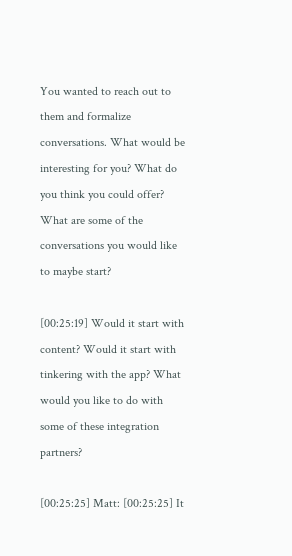You wanted to reach out to them and formalize conversations. What would be interesting for you? What do you think you could offer? What are some of the conversations you would like to maybe start?

[00:25:19] Would it start with content? Would it start with tinkering with the app? What would you like to do with some of these integration partners?

[00:25:25] Matt: [00:25:25] It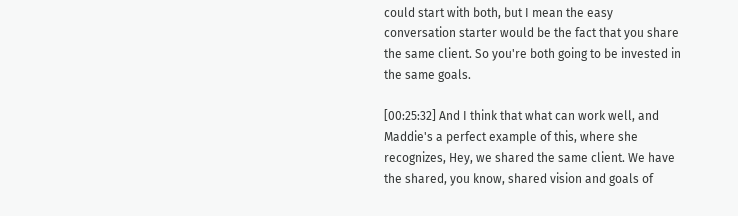could start with both, but I mean the easy conversation starter would be the fact that you share the same client. So you're both going to be invested in the same goals.

[00:25:32] And I think that what can work well, and Maddie's a perfect example of this, where she recognizes, Hey, we shared the same client. We have the shared, you know, shared vision and goals of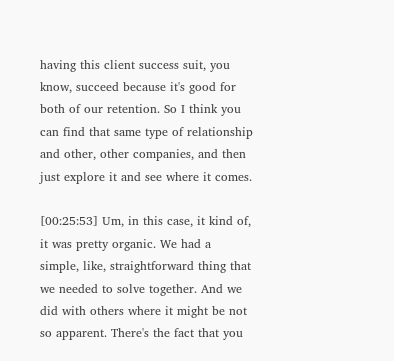having this client success suit, you know, succeed because it's good for both of our retention. So I think you can find that same type of relationship and other, other companies, and then just explore it and see where it comes.

[00:25:53] Um, in this case, it kind of, it was pretty organic. We had a simple, like, straightforward thing that we needed to solve together. And we did with others where it might be not so apparent. There's the fact that you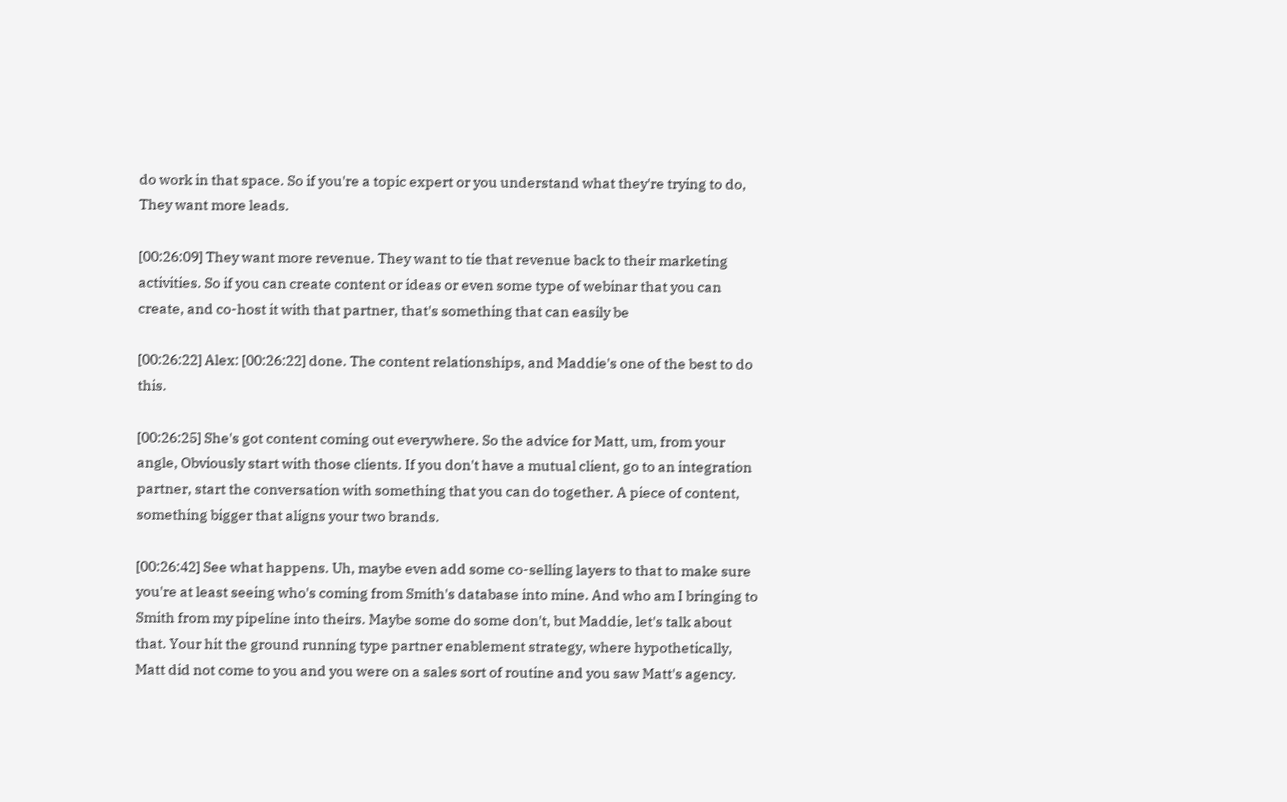do work in that space. So if you're a topic expert or you understand what they're trying to do, They want more leads.

[00:26:09] They want more revenue. They want to tie that revenue back to their marketing activities. So if you can create content or ideas or even some type of webinar that you can create, and co-host it with that partner, that's something that can easily be

[00:26:22] Alex: [00:26:22] done. The content relationships, and Maddie's one of the best to do this.

[00:26:25] She's got content coming out everywhere. So the advice for Matt, um, from your angle, Obviously start with those clients. If you don't have a mutual client, go to an integration partner, start the conversation with something that you can do together. A piece of content, something bigger that aligns your two brands.

[00:26:42] See what happens. Uh, maybe even add some co-selling layers to that to make sure you're at least seeing who's coming from Smith's database into mine. And who am I bringing to Smith from my pipeline into theirs. Maybe some do some don't, but Maddie, let's talk about that. Your hit the ground running type partner enablement strategy, where hypothetically, Matt did not come to you and you were on a sales sort of routine and you saw Matt's agency.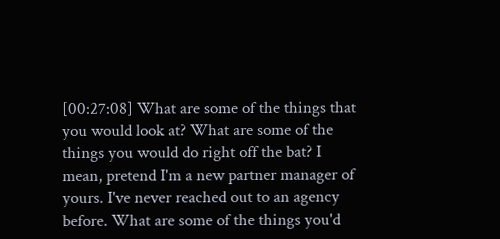[00:27:08] What are some of the things that you would look at? What are some of the things you would do right off the bat? I mean, pretend I'm a new partner manager of yours. I've never reached out to an agency before. What are some of the things you'd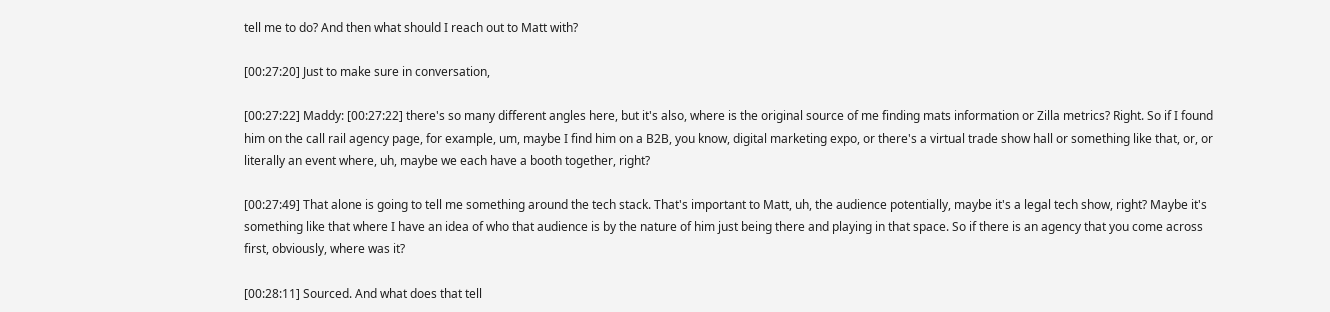tell me to do? And then what should I reach out to Matt with?

[00:27:20] Just to make sure in conversation,

[00:27:22] Maddy: [00:27:22] there's so many different angles here, but it's also, where is the original source of me finding mats information or Zilla metrics? Right. So if I found him on the call rail agency page, for example, um, maybe I find him on a B2B, you know, digital marketing expo, or there's a virtual trade show hall or something like that, or, or literally an event where, uh, maybe we each have a booth together, right?

[00:27:49] That alone is going to tell me something around the tech stack. That's important to Matt, uh, the audience potentially, maybe it's a legal tech show, right? Maybe it's something like that where I have an idea of who that audience is by the nature of him just being there and playing in that space. So if there is an agency that you come across first, obviously, where was it?

[00:28:11] Sourced. And what does that tell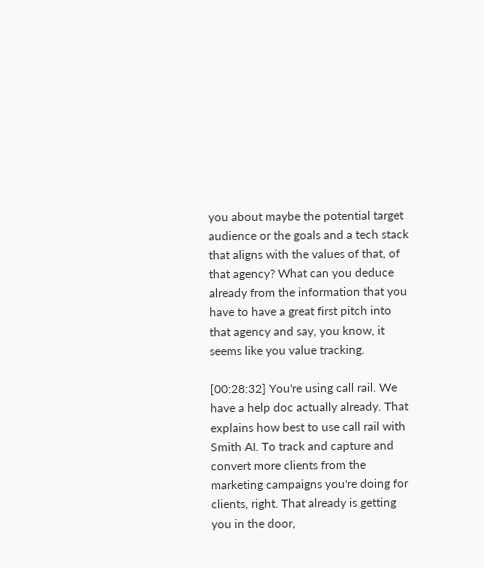you about maybe the potential target audience or the goals and a tech stack that aligns with the values of that, of that agency? What can you deduce already from the information that you have to have a great first pitch into that agency and say, you know, it seems like you value tracking.

[00:28:32] You're using call rail. We have a help doc actually already. That explains how best to use call rail with Smith AI. To track and capture and convert more clients from the marketing campaigns you're doing for clients, right. That already is getting you in the door,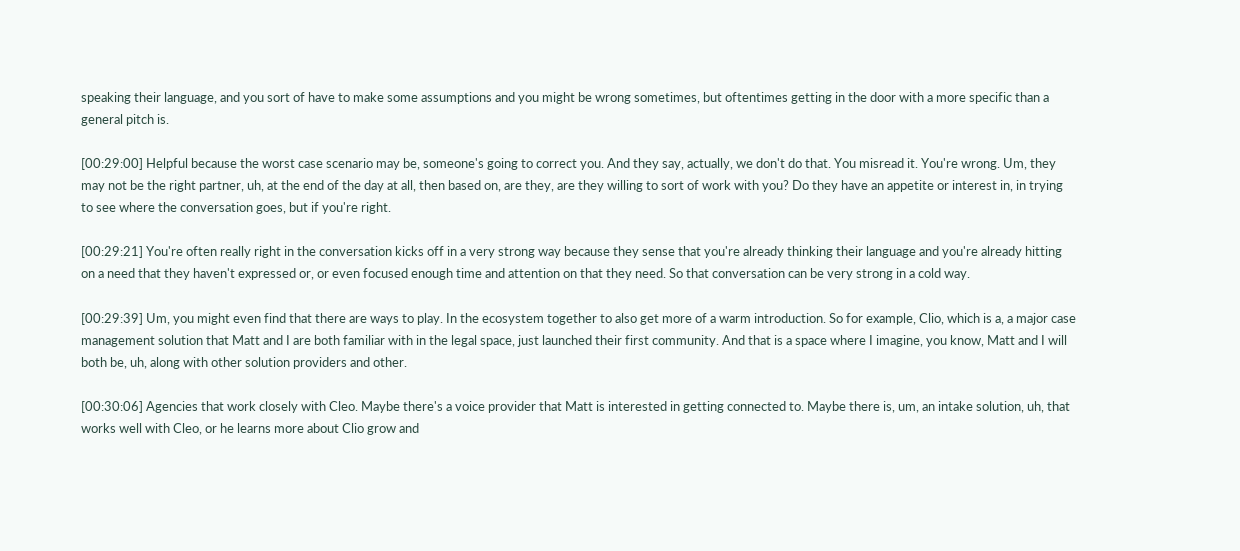speaking their language, and you sort of have to make some assumptions and you might be wrong sometimes, but oftentimes getting in the door with a more specific than a general pitch is.

[00:29:00] Helpful because the worst case scenario may be, someone's going to correct you. And they say, actually, we don't do that. You misread it. You're wrong. Um, they may not be the right partner, uh, at the end of the day at all, then based on, are they, are they willing to sort of work with you? Do they have an appetite or interest in, in trying to see where the conversation goes, but if you're right.

[00:29:21] You're often really right in the conversation kicks off in a very strong way because they sense that you're already thinking their language and you're already hitting on a need that they haven't expressed or, or even focused enough time and attention on that they need. So that conversation can be very strong in a cold way.

[00:29:39] Um, you might even find that there are ways to play. In the ecosystem together to also get more of a warm introduction. So for example, Clio, which is a, a major case management solution that Matt and I are both familiar with in the legal space, just launched their first community. And that is a space where I imagine, you know, Matt and I will both be, uh, along with other solution providers and other.

[00:30:06] Agencies that work closely with Cleo. Maybe there's a voice provider that Matt is interested in getting connected to. Maybe there is, um, an intake solution, uh, that works well with Cleo, or he learns more about Clio grow and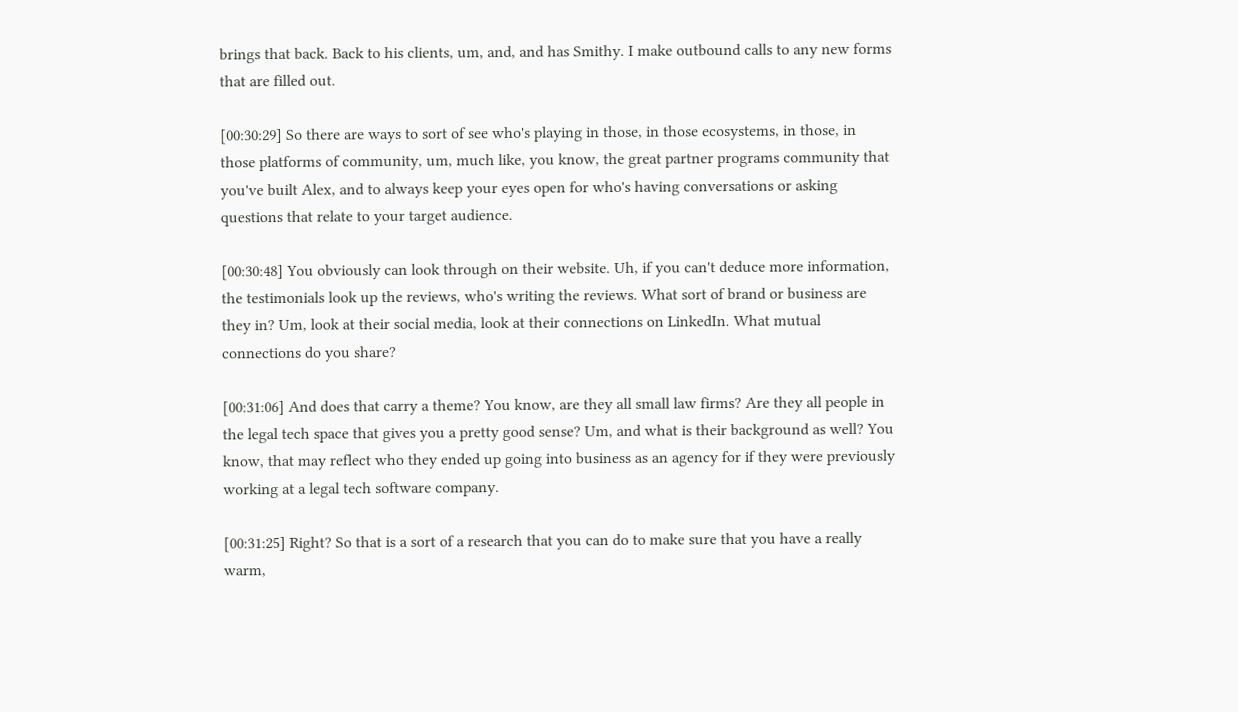brings that back. Back to his clients, um, and, and has Smithy. I make outbound calls to any new forms that are filled out.

[00:30:29] So there are ways to sort of see who's playing in those, in those ecosystems, in those, in those platforms of community, um, much like, you know, the great partner programs community that you've built Alex, and to always keep your eyes open for who's having conversations or asking questions that relate to your target audience.

[00:30:48] You obviously can look through on their website. Uh, if you can't deduce more information, the testimonials look up the reviews, who's writing the reviews. What sort of brand or business are they in? Um, look at their social media, look at their connections on LinkedIn. What mutual connections do you share?

[00:31:06] And does that carry a theme? You know, are they all small law firms? Are they all people in the legal tech space that gives you a pretty good sense? Um, and what is their background as well? You know, that may reflect who they ended up going into business as an agency for if they were previously working at a legal tech software company.

[00:31:25] Right? So that is a sort of a research that you can do to make sure that you have a really warm,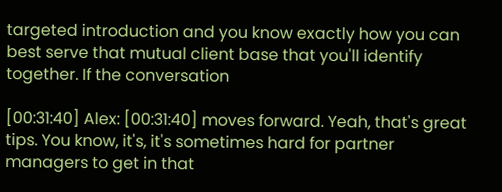targeted introduction and you know exactly how you can best serve that mutual client base that you'll identify together. If the conversation

[00:31:40] Alex: [00:31:40] moves forward. Yeah, that's great tips. You know, it's, it's sometimes hard for partner managers to get in that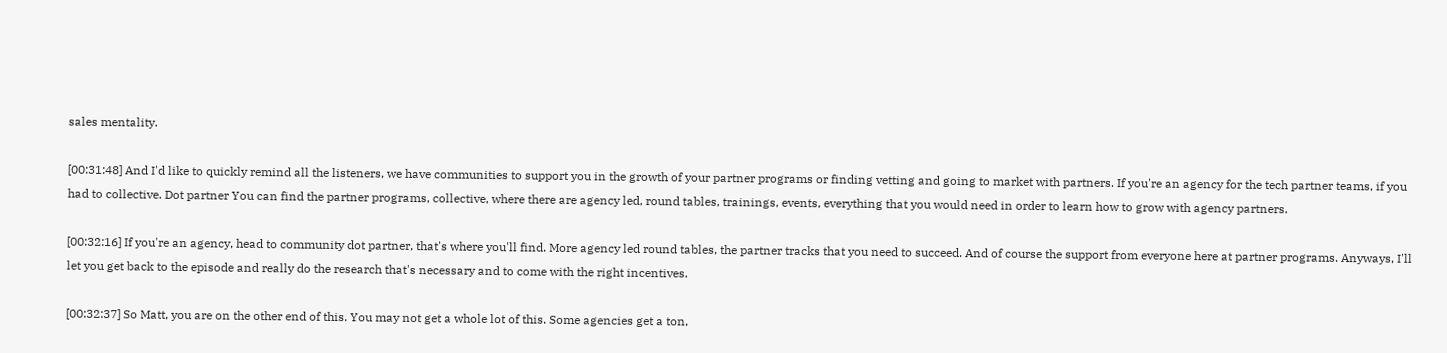sales mentality.

[00:31:48] And I'd like to quickly remind all the listeners, we have communities to support you in the growth of your partner programs or finding vetting and going to market with partners. If you're an agency for the tech partner teams, if you had to collective. Dot partner You can find the partner programs, collective, where there are agency led, round tables, trainings, events, everything that you would need in order to learn how to grow with agency partners.

[00:32:16] If you're an agency, head to community dot partner, that's where you'll find. More agency led round tables, the partner tracks that you need to succeed. And of course the support from everyone here at partner programs. Anyways, I'll let you get back to the episode and really do the research that's necessary and to come with the right incentives.

[00:32:37] So Matt, you are on the other end of this. You may not get a whole lot of this. Some agencies get a ton,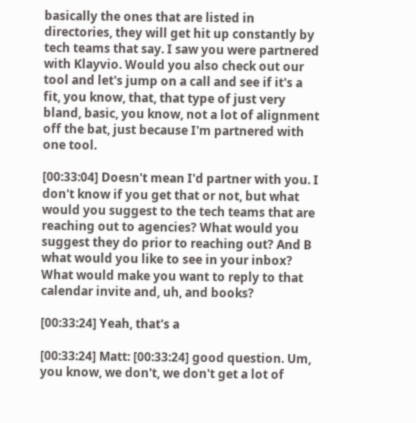basically the ones that are listed in directories, they will get hit up constantly by tech teams that say. I saw you were partnered with Klayvio. Would you also check out our tool and let's jump on a call and see if it's a fit, you know, that, that type of just very bland, basic, you know, not a lot of alignment off the bat, just because I'm partnered with one tool.

[00:33:04] Doesn't mean I'd partner with you. I don't know if you get that or not, but what would you suggest to the tech teams that are reaching out to agencies? What would you suggest they do prior to reaching out? And B what would you like to see in your inbox? What would make you want to reply to that calendar invite and, uh, and books?

[00:33:24] Yeah, that's a

[00:33:24] Matt: [00:33:24] good question. Um, you know, we don't, we don't get a lot of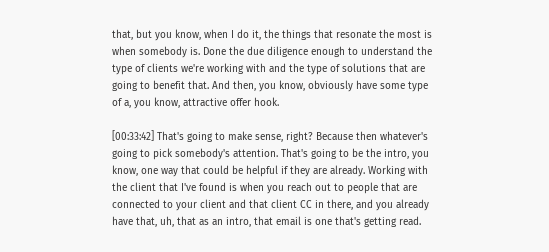that, but you know, when I do it, the things that resonate the most is when somebody is. Done the due diligence enough to understand the type of clients we're working with and the type of solutions that are going to benefit that. And then, you know, obviously have some type of a, you know, attractive offer hook.

[00:33:42] That's going to make sense, right? Because then whatever's going to pick somebody's attention. That's going to be the intro, you know, one way that could be helpful if they are already. Working with the client that I've found is when you reach out to people that are connected to your client and that client CC in there, and you already have that, uh, that as an intro, that email is one that's getting read.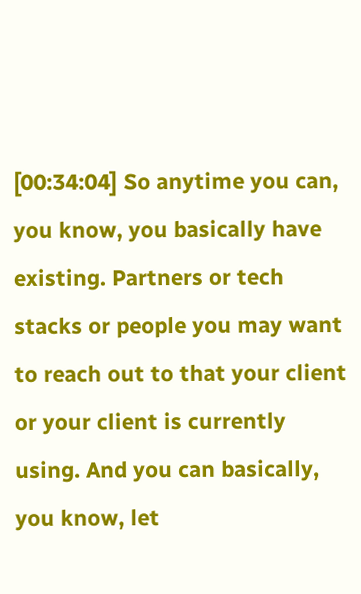[00:34:04] So anytime you can, you know, you basically have existing. Partners or tech stacks or people you may want to reach out to that your client or your client is currently using. And you can basically, you know, let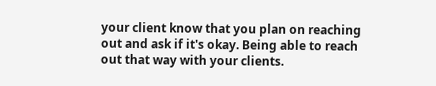your client know that you plan on reaching out and ask if it's okay. Being able to reach out that way with your clients.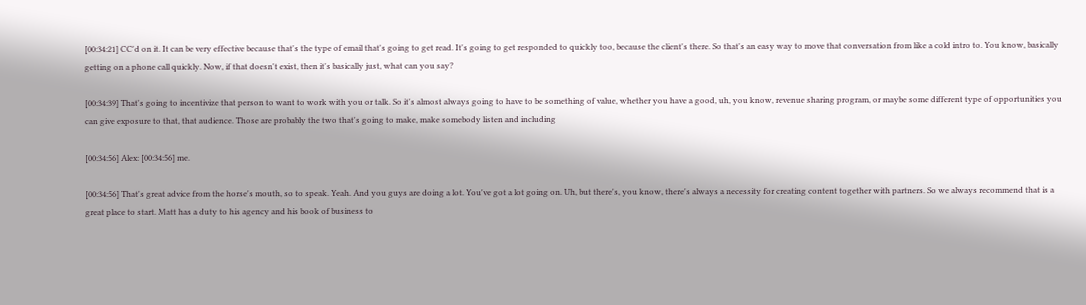[00:34:21] CC'd on it. It can be very effective because that's the type of email that's going to get read. It's going to get responded to quickly too, because the client's there. So that's an easy way to move that conversation from like a cold intro to. You know, basically getting on a phone call quickly. Now, if that doesn't exist, then it's basically just, what can you say?

[00:34:39] That's going to incentivize that person to want to work with you or talk. So it's almost always going to have to be something of value, whether you have a good, uh, you know, revenue sharing program, or maybe some different type of opportunities you can give exposure to that, that audience. Those are probably the two that's going to make, make somebody listen and including

[00:34:56] Alex: [00:34:56] me.

[00:34:56] That's great advice from the horse's mouth, so to speak. Yeah. And you guys are doing a lot. You've got a lot going on. Uh, but there's, you know, there's always a necessity for creating content together with partners. So we always recommend that is a great place to start. Matt has a duty to his agency and his book of business to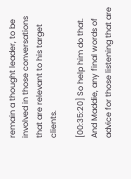remain a thought leader, to be involved in those conversations that are relevant to his target clients.

[00:35:20] So help him do that. And Maddie, any final words of advice for those listening that are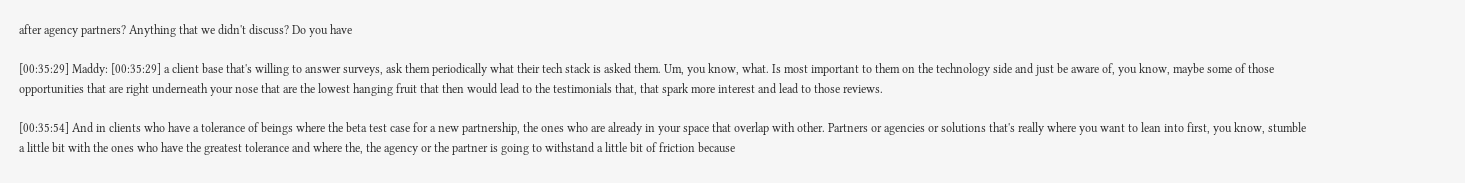after agency partners? Anything that we didn't discuss? Do you have

[00:35:29] Maddy: [00:35:29] a client base that's willing to answer surveys, ask them periodically what their tech stack is asked them. Um, you know, what. Is most important to them on the technology side and just be aware of, you know, maybe some of those opportunities that are right underneath your nose that are the lowest hanging fruit that then would lead to the testimonials that, that spark more interest and lead to those reviews.

[00:35:54] And in clients who have a tolerance of beings where the beta test case for a new partnership, the ones who are already in your space that overlap with other. Partners or agencies or solutions that's really where you want to lean into first, you know, stumble a little bit with the ones who have the greatest tolerance and where the, the agency or the partner is going to withstand a little bit of friction because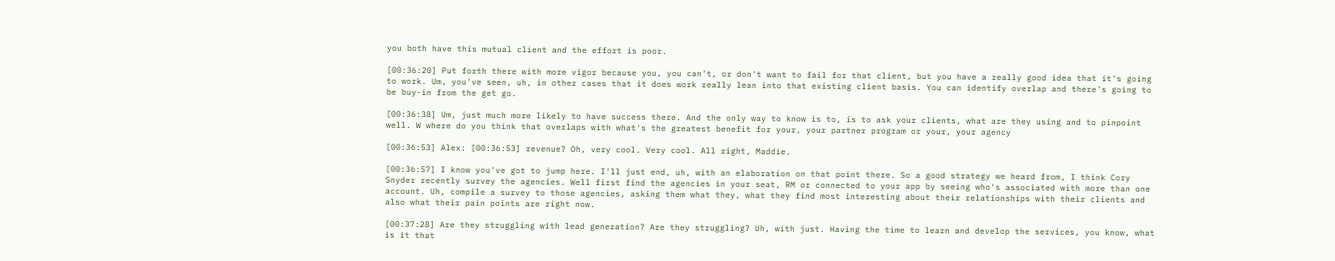you both have this mutual client and the effort is poor.

[00:36:20] Put forth there with more vigor because you, you can't, or don't want to fail for that client, but you have a really good idea that it's going to work. Um, you've seen, uh, in other cases that it does work really lean into that existing client basis. You can identify overlap and there's going to be buy-in from the get go.

[00:36:38] Um, just much more likely to have success there. And the only way to know is to, is to ask your clients, what are they using and to pinpoint well. W where do you think that overlaps with what's the greatest benefit for your, your partner program or your, your agency

[00:36:53] Alex: [00:36:53] revenue? Oh, very cool. Very cool. All right, Maddie.

[00:36:57] I know you've got to jump here. I'll just end, uh, with an elaboration on that point there. So a good strategy we heard from, I think Cory Snyder recently survey the agencies. Well first find the agencies in your seat, RM or connected to your app by seeing who's associated with more than one account. Uh, compile a survey to those agencies, asking them what they, what they find most interesting about their relationships with their clients and also what their pain points are right now.

[00:37:28] Are they struggling with lead generation? Are they struggling? Uh, with just. Having the time to learn and develop the services, you know, what is it that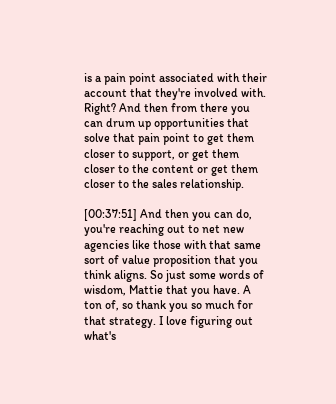is a pain point associated with their account that they're involved with. Right? And then from there you can drum up opportunities that solve that pain point to get them closer to support, or get them closer to the content or get them closer to the sales relationship.

[00:37:51] And then you can do, you're reaching out to net new agencies like those with that same sort of value proposition that you think aligns. So just some words of wisdom, Mattie that you have. A ton of, so thank you so much for that strategy. I love figuring out what's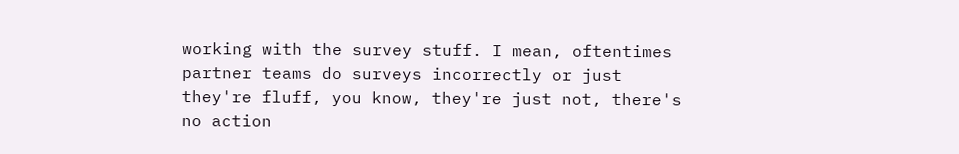working with the survey stuff. I mean, oftentimes partner teams do surveys incorrectly or just they're fluff, you know, they're just not, there's no action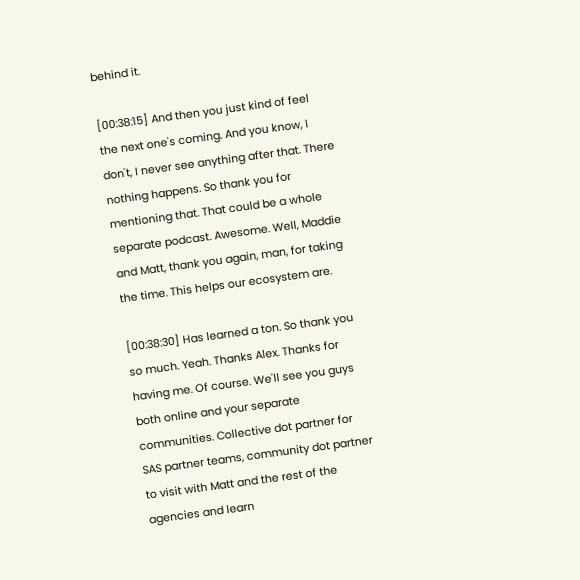behind it.

[00:38:15] And then you just kind of feel the next one's coming. And you know, I don't, I never see anything after that. There nothing happens. So thank you for mentioning that. That could be a whole separate podcast. Awesome. Well, Maddie and Matt, thank you again, man, for taking the time. This helps our ecosystem are.

[00:38:30] Has learned a ton. So thank you so much. Yeah. Thanks Alex. Thanks for having me. Of course. We'll see you guys both online and your separate communities. Collective dot partner for SAS partner teams, community dot partner to visit with Matt and the rest of the agencies and learn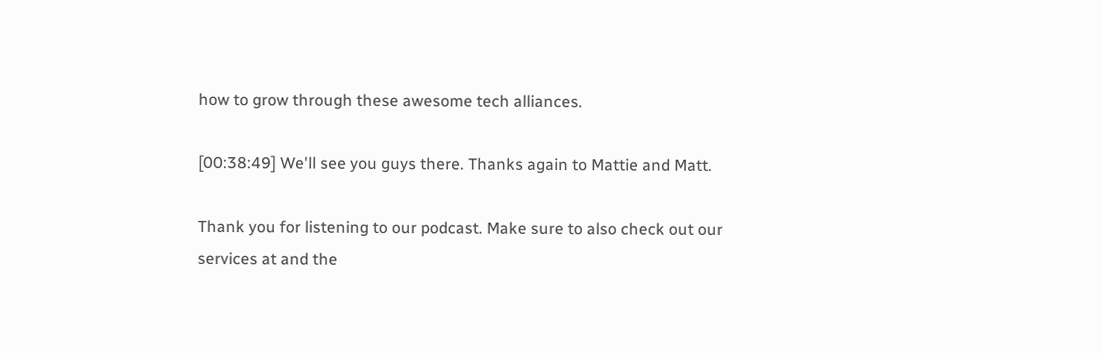how to grow through these awesome tech alliances.

[00:38:49] We'll see you guys there. Thanks again to Mattie and Matt.

Thank you for listening to our podcast. Make sure to also check out our services at and the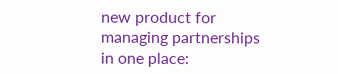new product for managing partnerships in one place: